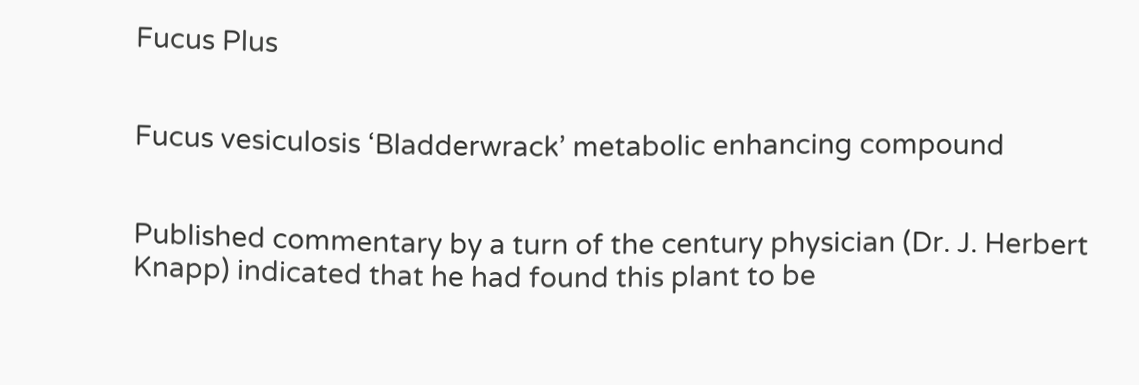Fucus Plus


Fucus vesiculosis ‘Bladderwrack’ metabolic enhancing compound


Published commentary by a turn of the century physician (Dr. J. Herbert Knapp) indicated that he had found this plant to be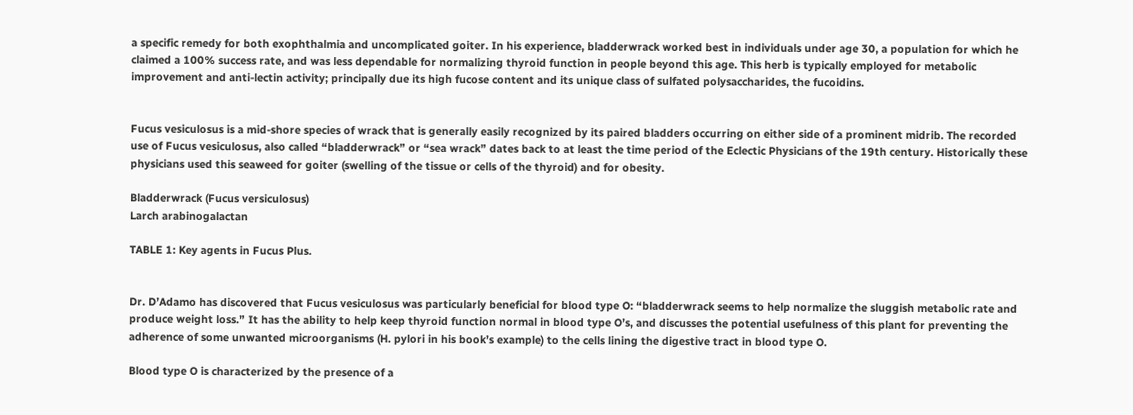a specific remedy for both exophthalmia and uncomplicated goiter. In his experience, bladderwrack worked best in individuals under age 30, a population for which he claimed a 100% success rate, and was less dependable for normalizing thyroid function in people beyond this age. This herb is typically employed for metabolic improvement and anti-lectin activity; principally due its high fucose content and its unique class of sulfated polysaccharides, the fucoidins.


Fucus vesiculosus is a mid-shore species of wrack that is generally easily recognized by its paired bladders occurring on either side of a prominent midrib. The recorded use of Fucus vesiculosus, also called “bladderwrack” or “sea wrack” dates back to at least the time period of the Eclectic Physicians of the 19th century. Historically these physicians used this seaweed for goiter (swelling of the tissue or cells of the thyroid) and for obesity.

Bladderwrack (Fucus versiculosus)
Larch arabinogalactan

TABLE 1: Key agents in Fucus Plus.


Dr. D’Adamo has discovered that Fucus vesiculosus was particularly beneficial for blood type O: “bladderwrack seems to help normalize the sluggish metabolic rate and produce weight loss.” It has the ability to help keep thyroid function normal in blood type O’s, and discusses the potential usefulness of this plant for preventing the adherence of some unwanted microorganisms (H. pylori in his book’s example) to the cells lining the digestive tract in blood type O.

Blood type O is characterized by the presence of a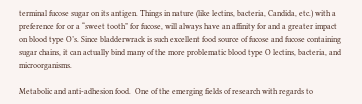terminal fucose sugar on its antigen. Things in nature (like lectins, bacteria, Candida, etc.) with a preference for or a “sweet tooth” for fucose, will always have an affinity for and a greater impact on blood type O’s. Since bladderwrack is such excellent food source of fucose and fucose containing sugar chains, it can actually bind many of the more problematic blood type O lectins, bacteria, and microorganisms.

Metabolic and anti-adhesion food.  One of the emerging fields of research with regards to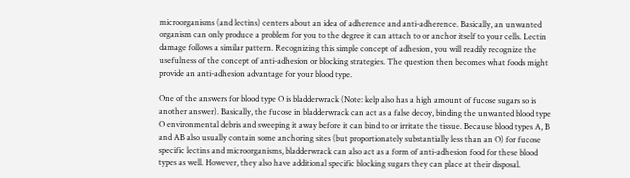microorganisms (and lectins) centers about an idea of adherence and anti-adherence. Basically, an unwanted organism can only produce a problem for you to the degree it can attach to or anchor itself to your cells. Lectin damage follows a similar pattern. Recognizing this simple concept of adhesion, you will readily recognize the usefulness of the concept of anti-adhesion or blocking strategies. The question then becomes what foods might provide an anti-adhesion advantage for your blood type.

One of the answers for blood type O is bladderwrack (Note: kelp also has a high amount of fucose sugars so is another answer). Basically, the fucose in bladderwrack can act as a false decoy, binding the unwanted blood type O environmental debris and sweeping it away before it can bind to or irritate the tissue. Because blood types A, B and AB also usually contain some anchoring sites (but proportionately substantially less than an O) for fucose specific lectins and microorganisms, bladderwrack can also act as a form of anti-adhesion food for these blood types as well. However, they also have additional specific blocking sugars they can place at their disposal.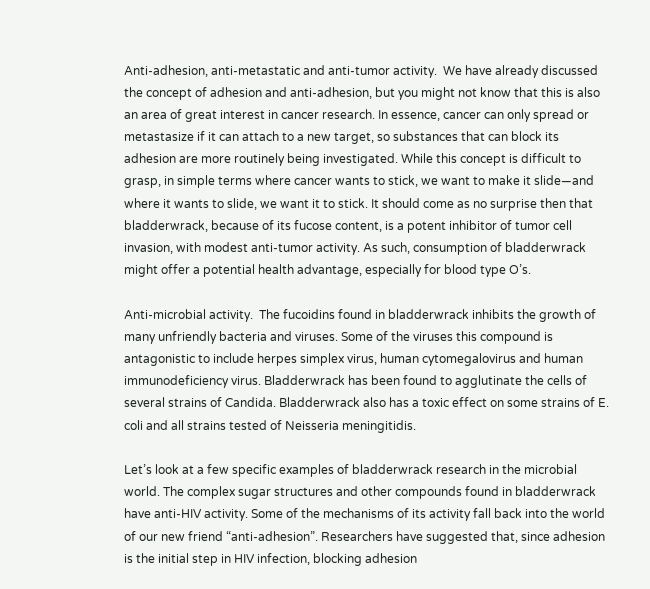Anti-adhesion, anti-metastatic and anti-tumor activity.  We have already discussed the concept of adhesion and anti-adhesion, but you might not know that this is also an area of great interest in cancer research. In essence, cancer can only spread or metastasize if it can attach to a new target, so substances that can block its adhesion are more routinely being investigated. While this concept is difficult to grasp, in simple terms where cancer wants to stick, we want to make it slide—and where it wants to slide, we want it to stick. It should come as no surprise then that bladderwrack, because of its fucose content, is a potent inhibitor of tumor cell invasion, with modest anti-tumor activity. As such, consumption of bladderwrack might offer a potential health advantage, especially for blood type O’s.

Anti-microbial activity.  The fucoidins found in bladderwrack inhibits the growth of many unfriendly bacteria and viruses. Some of the viruses this compound is antagonistic to include herpes simplex virus, human cytomegalovirus and human immunodeficiency virus. Bladderwrack has been found to agglutinate the cells of several strains of Candida. Bladderwrack also has a toxic effect on some strains of E. coli and all strains tested of Neisseria meningitidis.

Let’s look at a few specific examples of bladderwrack research in the microbial world. The complex sugar structures and other compounds found in bladderwrack have anti-HIV activity. Some of the mechanisms of its activity fall back into the world of our new friend “anti-adhesion”. Researchers have suggested that, since adhesion is the initial step in HIV infection, blocking adhesion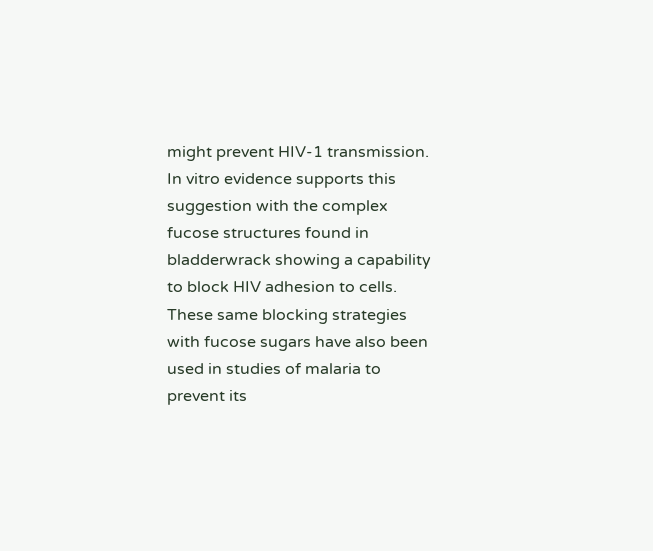might prevent HIV-1 transmission. In vitro evidence supports this suggestion with the complex fucose structures found in bladderwrack showing a capability to block HIV adhesion to cells. These same blocking strategies with fucose sugars have also been used in studies of malaria to prevent its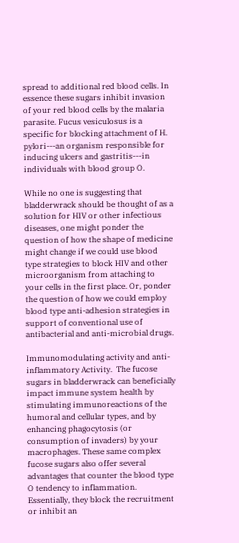spread to additional red blood cells. In essence these sugars inhibit invasion of your red blood cells by the malaria parasite. Fucus vesiculosus is a specific for blocking attachment of H. pylori---an organism responsible for inducing ulcers and gastritis---in individuals with blood group O.

While no one is suggesting that bladderwrack should be thought of as a solution for HIV or other infectious diseases, one might ponder the question of how the shape of medicine might change if we could use blood type strategies to block HIV and other microorganism from attaching to your cells in the first place. Or, ponder the question of how we could employ blood type anti-adhesion strategies in support of conventional use of antibacterial and anti-microbial drugs.

Immunomodulating activity and anti-inflammatory Activity.  The fucose sugars in bladderwrack can beneficially impact immune system health by stimulating immunoreactions of the humoral and cellular types, and by enhancing phagocytosis (or consumption of invaders) by your macrophages. These same complex fucose sugars also offer several advantages that counter the blood type O tendency to inflammation. Essentially, they block the recruitment or inhibit an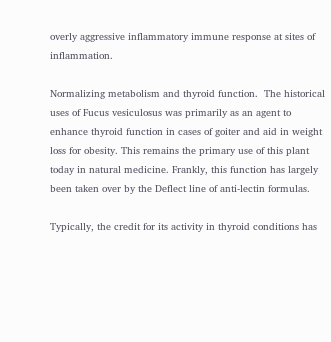overly aggressive inflammatory immune response at sites of inflammation.

Normalizing metabolism and thyroid function.  The historical uses of Fucus vesiculosus was primarily as an agent to enhance thyroid function in cases of goiter and aid in weight loss for obesity. This remains the primary use of this plant today in natural medicine. Frankly, this function has largely been taken over by the Deflect line of anti-lectin formulas.

Typically, the credit for its activity in thyroid conditions has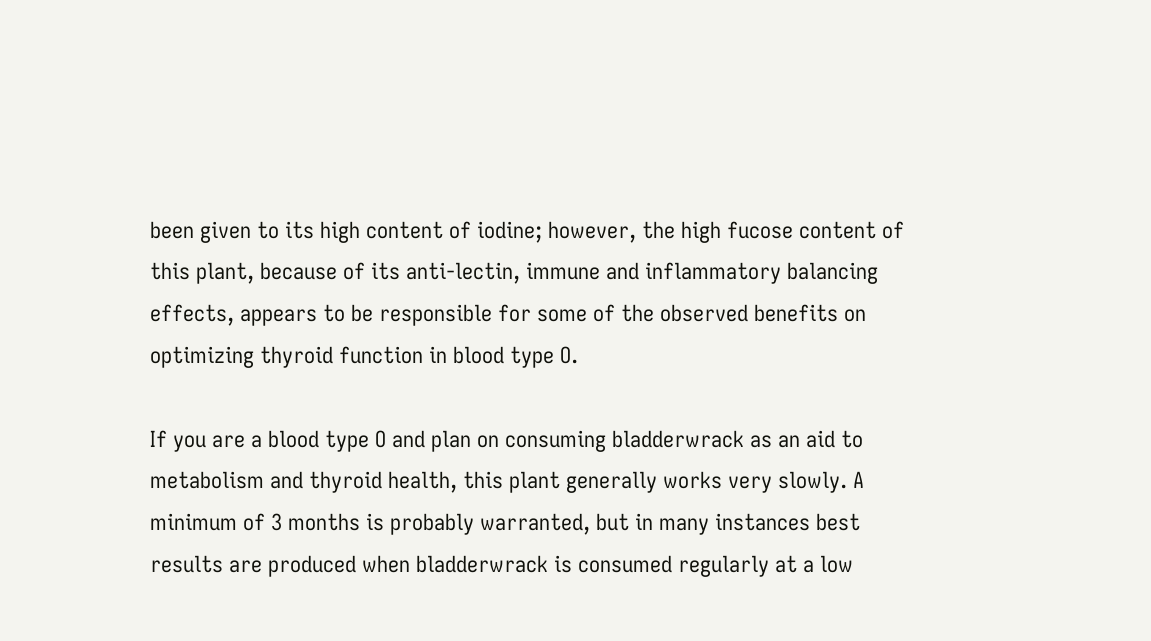been given to its high content of iodine; however, the high fucose content of this plant, because of its anti-lectin, immune and inflammatory balancing effects, appears to be responsible for some of the observed benefits on optimizing thyroid function in blood type O.

If you are a blood type O and plan on consuming bladderwrack as an aid to metabolism and thyroid health, this plant generally works very slowly. A minimum of 3 months is probably warranted, but in many instances best results are produced when bladderwrack is consumed regularly at a low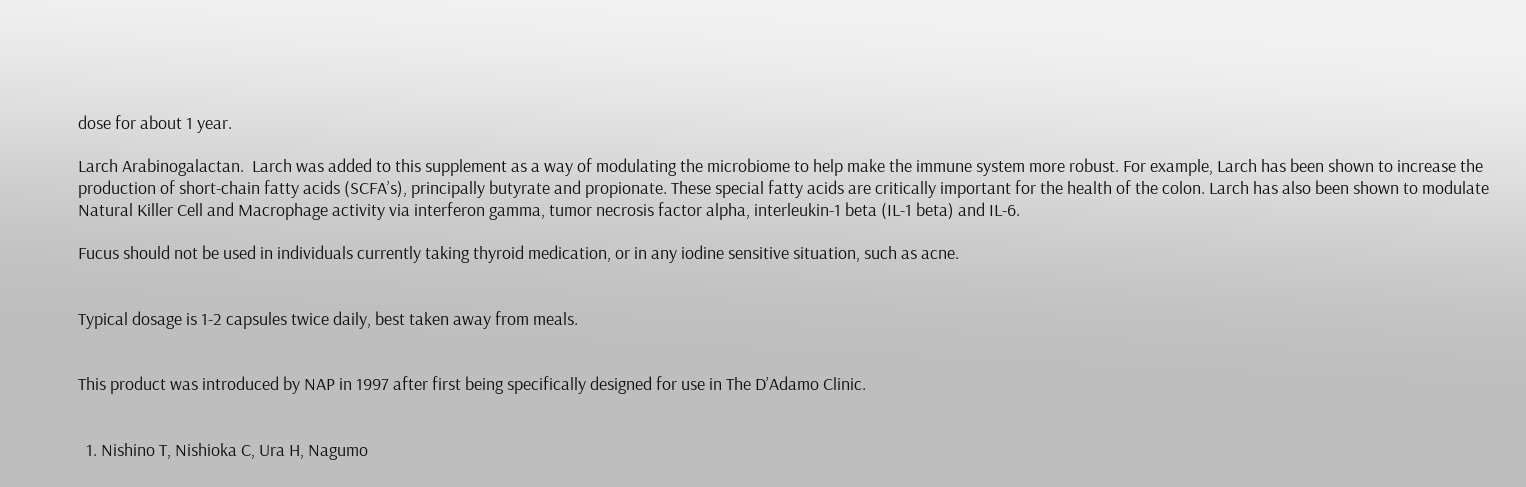dose for about 1 year.

Larch Arabinogalactan.  Larch was added to this supplement as a way of modulating the microbiome to help make the immune system more robust. For example, Larch has been shown to increase the production of short-chain fatty acids (SCFA’s), principally butyrate and propionate. These special fatty acids are critically important for the health of the colon. Larch has also been shown to modulate Natural Killer Cell and Macrophage activity via interferon gamma, tumor necrosis factor alpha, interleukin-1 beta (IL-1 beta) and IL-6.

Fucus should not be used in individuals currently taking thyroid medication, or in any iodine sensitive situation, such as acne.


Typical dosage is 1-2 capsules twice daily, best taken away from meals.


This product was introduced by NAP in 1997 after first being specifically designed for use in The D’Adamo Clinic.


  1. Nishino T, Nishioka C, Ura H, Nagumo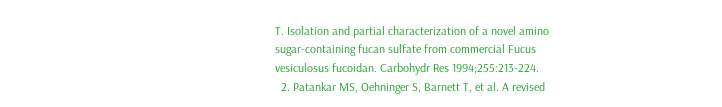T. Isolation and partial characterization of a novel amino sugar-containing fucan sulfate from commercial Fucus vesiculosus fucoidan. Carbohydr Res 1994;255:213-224.
  2. Patankar MS, Oehninger S, Barnett T, et al. A revised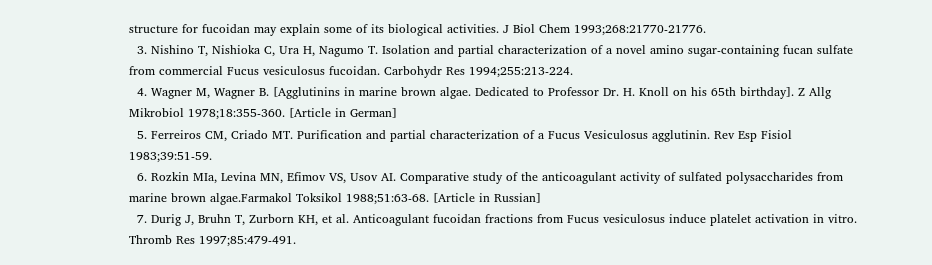structure for fucoidan may explain some of its biological activities. J Biol Chem 1993;268:21770-21776.
  3. Nishino T, Nishioka C, Ura H, Nagumo T. Isolation and partial characterization of a novel amino sugar-containing fucan sulfate from commercial Fucus vesiculosus fucoidan. Carbohydr Res 1994;255:213-224.
  4. Wagner M, Wagner B. [Agglutinins in marine brown algae. Dedicated to Professor Dr. H. Knoll on his 65th birthday]. Z Allg Mikrobiol 1978;18:355-360. [Article in German]
  5. Ferreiros CM, Criado MT. Purification and partial characterization of a Fucus Vesiculosus agglutinin. Rev Esp Fisiol 1983;39:51-59.
  6. Rozkin MIa, Levina MN, Efimov VS, Usov AI. Comparative study of the anticoagulant activity of sulfated polysaccharides from marine brown algae.Farmakol Toksikol 1988;51:63-68. [Article in Russian]
  7. Durig J, Bruhn T, Zurborn KH, et al. Anticoagulant fucoidan fractions from Fucus vesiculosus induce platelet activation in vitro. Thromb Res 1997;85:479-491.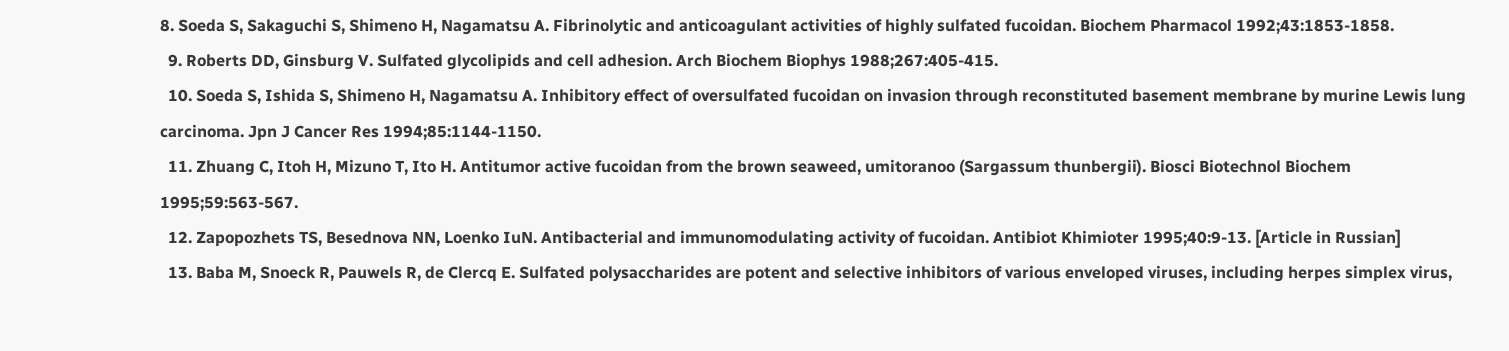8. Soeda S, Sakaguchi S, Shimeno H, Nagamatsu A. Fibrinolytic and anticoagulant activities of highly sulfated fucoidan. Biochem Pharmacol 1992;43:1853-1858.
  9. Roberts DD, Ginsburg V. Sulfated glycolipids and cell adhesion. Arch Biochem Biophys 1988;267:405-415.
  10. Soeda S, Ishida S, Shimeno H, Nagamatsu A. Inhibitory effect of oversulfated fucoidan on invasion through reconstituted basement membrane by murine Lewis lung carcinoma. Jpn J Cancer Res 1994;85:1144-1150.
  11. Zhuang C, Itoh H, Mizuno T, Ito H. Antitumor active fucoidan from the brown seaweed, umitoranoo (Sargassum thunbergii). Biosci Biotechnol Biochem 1995;59:563-567.
  12. Zapopozhets TS, Besednova NN, Loenko IuN. Antibacterial and immunomodulating activity of fucoidan. Antibiot Khimioter 1995;40:9-13. [Article in Russian]
  13. Baba M, Snoeck R, Pauwels R, de Clercq E. Sulfated polysaccharides are potent and selective inhibitors of various enveloped viruses, including herpes simplex virus,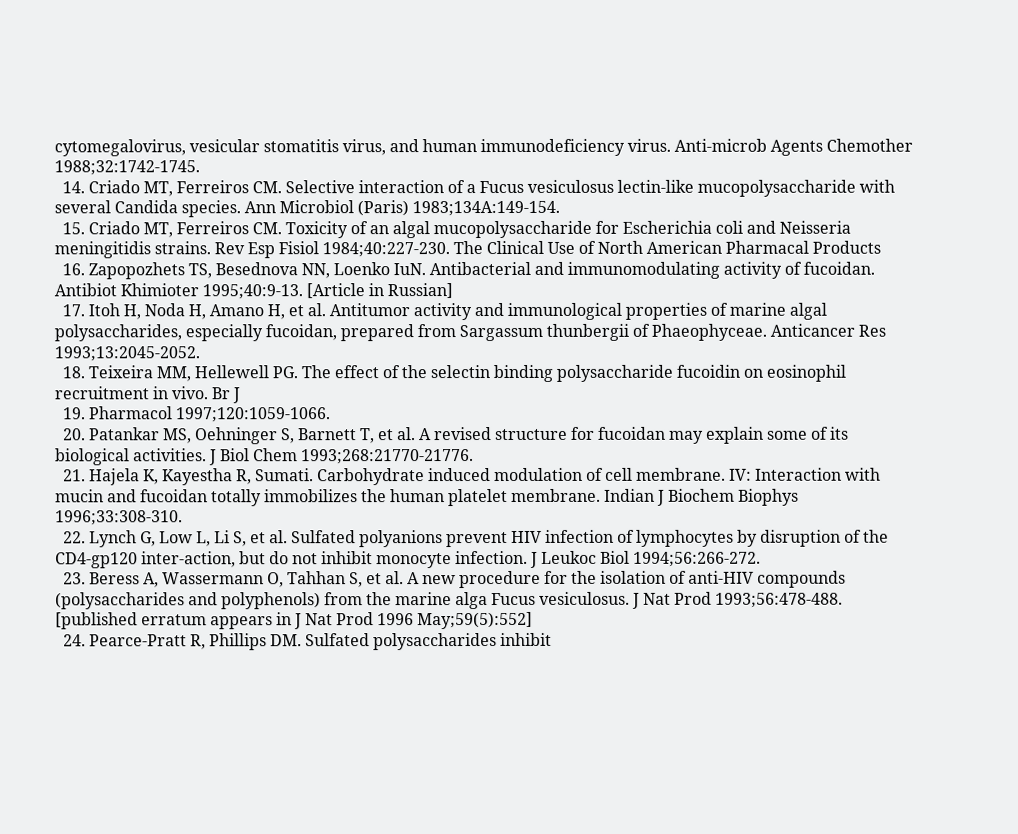cytomegalovirus, vesicular stomatitis virus, and human immunodeficiency virus. Anti-microb Agents Chemother 1988;32:1742-1745.
  14. Criado MT, Ferreiros CM. Selective interaction of a Fucus vesiculosus lectin-like mucopolysaccharide with several Candida species. Ann Microbiol (Paris) 1983;134A:149-154.
  15. Criado MT, Ferreiros CM. Toxicity of an algal mucopolysaccharide for Escherichia coli and Neisseria meningitidis strains. Rev Esp Fisiol 1984;40:227-230. The Clinical Use of North American Pharmacal Products
  16. Zapopozhets TS, Besednova NN, Loenko IuN. Antibacterial and immunomodulating activity of fucoidan. Antibiot Khimioter 1995;40:9-13. [Article in Russian]
  17. Itoh H, Noda H, Amano H, et al. Antitumor activity and immunological properties of marine algal polysaccharides, especially fucoidan, prepared from Sargassum thunbergii of Phaeophyceae. Anticancer Res 1993;13:2045-2052.
  18. Teixeira MM, Hellewell PG. The effect of the selectin binding polysaccharide fucoidin on eosinophil recruitment in vivo. Br J
  19. Pharmacol 1997;120:1059-1066.
  20. Patankar MS, Oehninger S, Barnett T, et al. A revised structure for fucoidan may explain some of its biological activities. J Biol Chem 1993;268:21770-21776.
  21. Hajela K, Kayestha R, Sumati. Carbohydrate induced modulation of cell membrane. IV: Interaction with mucin and fucoidan totally immobilizes the human platelet membrane. Indian J Biochem Biophys 1996;33:308-310.
  22. Lynch G, Low L, Li S, et al. Sulfated polyanions prevent HIV infection of lymphocytes by disruption of the CD4-gp120 inter-action, but do not inhibit monocyte infection. J Leukoc Biol 1994;56:266-272.
  23. Beress A, Wassermann O, Tahhan S, et al. A new procedure for the isolation of anti-HIV compounds (polysaccharides and polyphenols) from the marine alga Fucus vesiculosus. J Nat Prod 1993;56:478-488. [published erratum appears in J Nat Prod 1996 May;59(5):552]
  24. Pearce-Pratt R, Phillips DM. Sulfated polysaccharides inhibit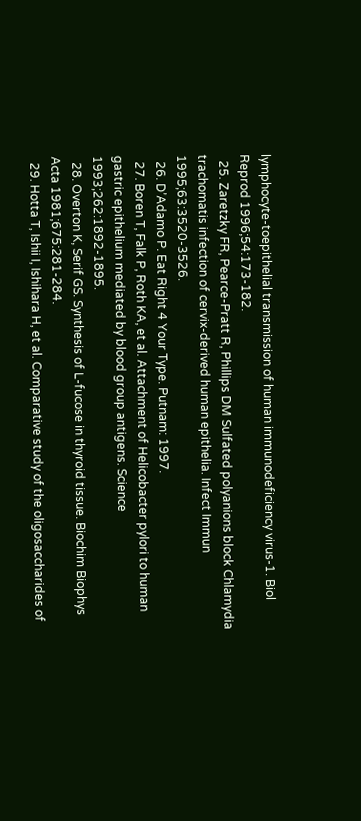lymphocyte-toepithelial transmission of human immunodeficiency virus-1. Biol Reprod 1996;54:173-182.
  25. Zaretzky FR, Pearce-Pratt R, Phillips DM Sulfated polyanions block Chlamydia trachomatis infection of cervix-derived human epithelia. Infect Immun 1995;63:3520-3526.
  26. D’Adamo P. Eat Right 4 Your Type. Putnam: 1997.
  27. Boren T, Falk P, Roth KA, et al. Attachment of Helicobacter pylori to human gastric epithelium mediated by blood group antigens. Science 1993;262:1892-1895.
  28. Overton K, Serif GS. Synthesis of L-fucose in thyroid tissue. Biochim Biophys Acta 1981;675:281-284.
  29. Hotta T, Ishii I, Ishihara H, et al. Comparative study of the oligosaccharides of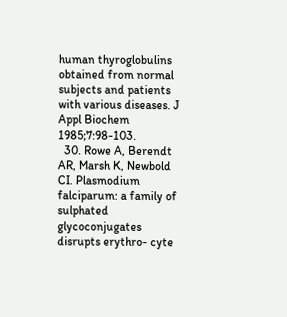human thyroglobulins obtained from normal subjects and patients with various diseases. J Appl Biochem 1985;7:98-103.
  30. Rowe A, Berendt AR, Marsh K, Newbold CI. Plasmodium falciparum: a family of sulphated glycoconjugates disrupts erythro- cyte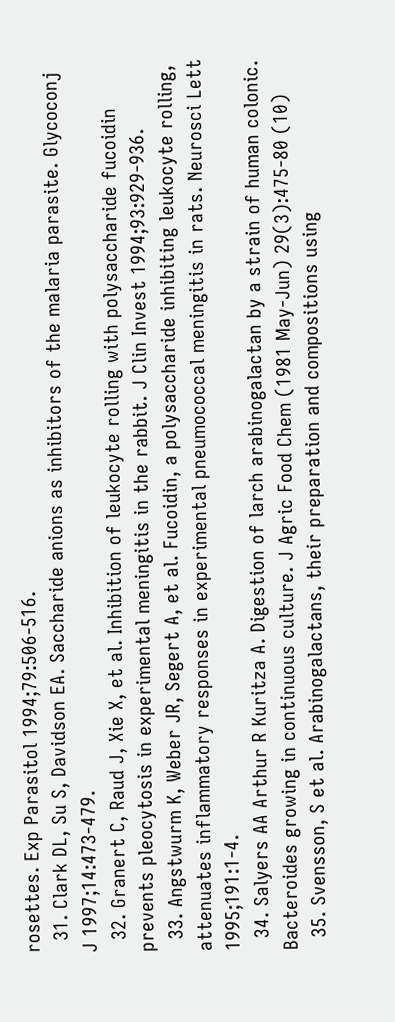rosettes. Exp Parasitol 1994;79:506-516.
  31. Clark DL, Su S, Davidson EA. Saccharide anions as inhibitors of the malaria parasite. Glycoconj J 1997;14:473-479.
  32. Granert C, Raud J, Xie X, et al. Inhibition of leukocyte rolling with polysaccharide fucoidin prevents pleocytosis in experimental meningitis in the rabbit. J Clin Invest 1994;93:929-936.
  33. Angstwurm K, Weber JR, Segert A, et al. Fucoidin, a polysaccharide inhibiting leukocyte rolling, attenuates inflammatory responses in experimental pneumococcal meningitis in rats. Neurosci Lett 1995;191:1-4.
  34. Salyers AA Arthur R Kuritza A. Digestion of larch arabinogalactan by a strain of human colonic. Bacteroides growing in continuous culture. J Agric Food Chem (1981 May-Jun) 29(3):475-80 (10)
  35. Svensson, S et al. Arabinogalactans, their preparation and compositions using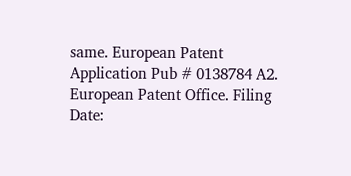same. European Patent Application Pub # 0138784 A2. European Patent Office. Filing Date: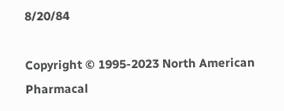8/20/84

Copyright © 1995-2023 North American Pharmacal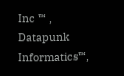Inc ™ , Datapunk Informatics™,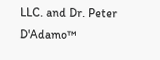LLC. and Dr. Peter D'Adamo™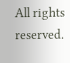All rights reserved.